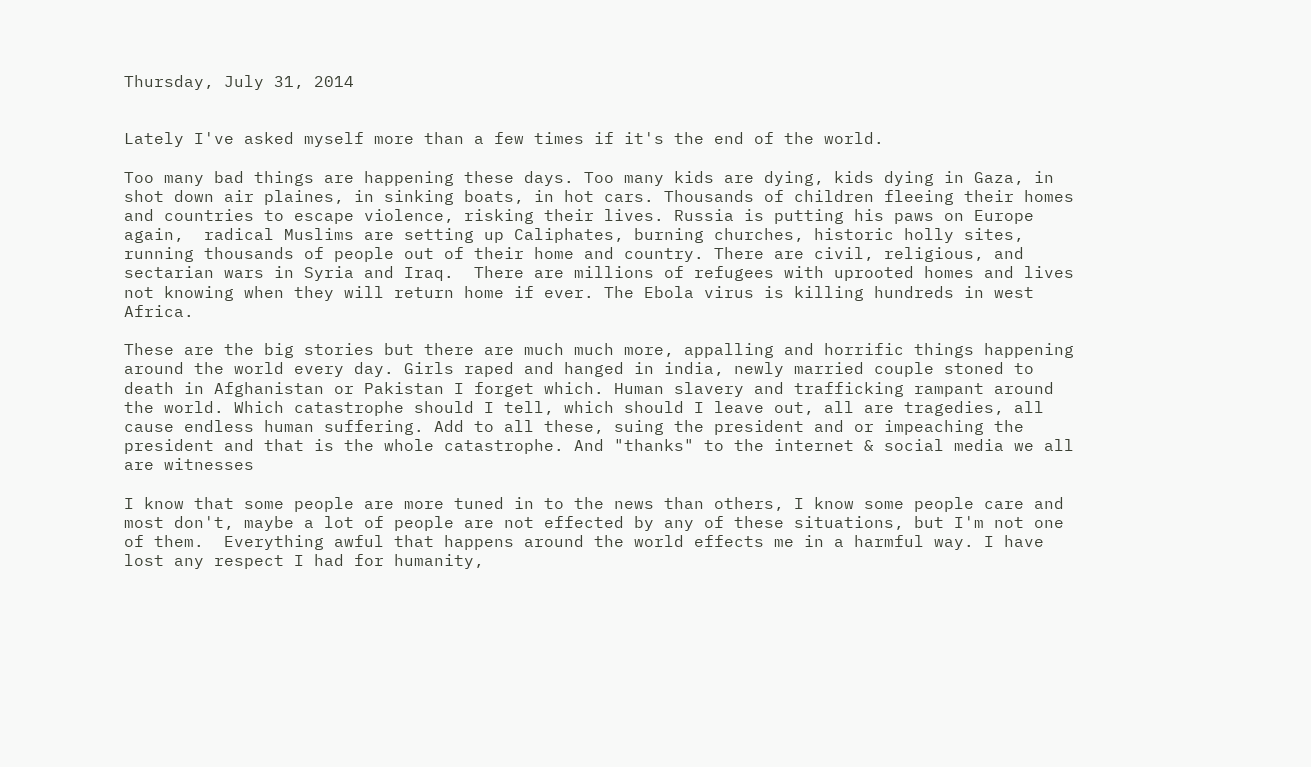Thursday, July 31, 2014


Lately I've asked myself more than a few times if it's the end of the world.

Too many bad things are happening these days. Too many kids are dying, kids dying in Gaza, in shot down air plaines, in sinking boats, in hot cars. Thousands of children fleeing their homes and countries to escape violence, risking their lives. Russia is putting his paws on Europe again,  radical Muslims are setting up Caliphates, burning churches, historic holly sites, running thousands of people out of their home and country. There are civil, religious, and sectarian wars in Syria and Iraq.  There are millions of refugees with uprooted homes and lives not knowing when they will return home if ever. The Ebola virus is killing hundreds in west Africa.

These are the big stories but there are much much more, appalling and horrific things happening around the world every day. Girls raped and hanged in india, newly married couple stoned to death in Afghanistan or Pakistan I forget which. Human slavery and trafficking rampant around the world. Which catastrophe should I tell, which should I leave out, all are tragedies, all cause endless human suffering. Add to all these, suing the president and or impeaching the president and that is the whole catastrophe. And "thanks" to the internet & social media we all are witnesses

I know that some people are more tuned in to the news than others, I know some people care and most don't, maybe a lot of people are not effected by any of these situations, but I'm not one of them.  Everything awful that happens around the world effects me in a harmful way. I have lost any respect I had for humanity,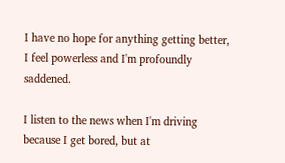I have no hope for anything getting better,  I feel powerless and I'm profoundly saddened.

I listen to the news when I'm driving because I get bored, but at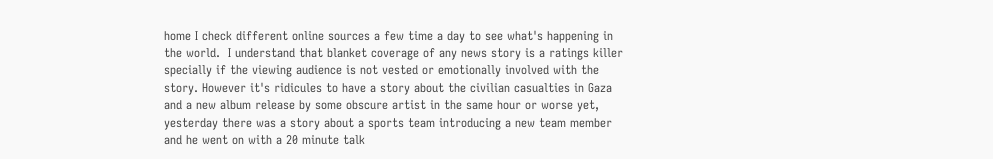home I check different online sources a few time a day to see what's happening in the world.  I understand that blanket coverage of any news story is a ratings killer specially if the viewing audience is not vested or emotionally involved with the story. However it's ridicules to have a story about the civilian casualties in Gaza and a new album release by some obscure artist in the same hour or worse yet, yesterday there was a story about a sports team introducing a new team member and he went on with a 20 minute talk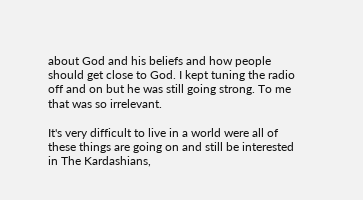about God and his beliefs and how people should get close to God. I kept tuning the radio off and on but he was still going strong. To me that was so irrelevant.

It's very difficult to live in a world were all of these things are going on and still be interested in The Kardashians,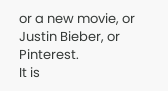or a new movie, or Justin Bieber, or Pinterest.
It is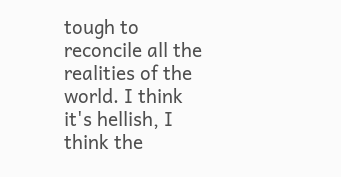tough to reconcile all the realities of the world. I think it's hellish, I think the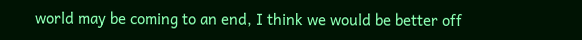world may be coming to an end, I think we would be better off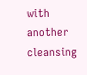with another cleansing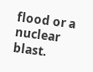flood or a nuclear blast.